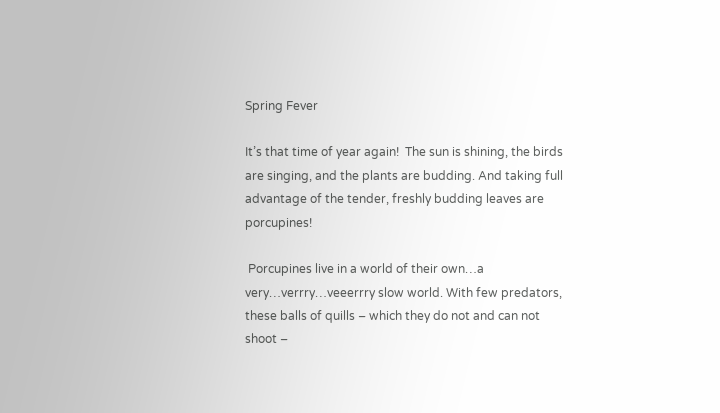Spring Fever

It’s that time of year again!  The sun is shining, the birds are singing, and the plants are budding. And taking full advantage of the tender, freshly budding leaves are porcupines!

 Porcupines live in a world of their own…a very…verrry…veeerrry slow world. With few predators, these balls of quills – which they do not and can not shoot –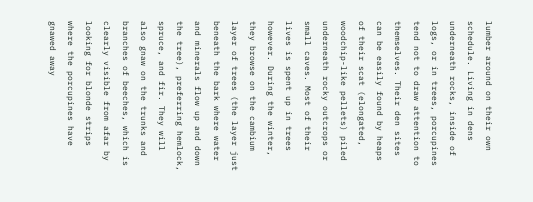lumber around on their own schedule. Living in dens underneath rocks, inside of logs, or in trees, porcupines tend not to draw attention to themselves. Their den sites can be easily found by heaps of their scat (elongated, woodchip-like pellets) piled underneath rocky outcrops or small caves. Most of their lives is spent up in trees however. During the winter, they browse on the cambium layer of trees (the layer just beneath the bark where water and minerals flow up and down the tree), preferring hemlock, spruce, and fir. They will also gnaw on the trunks and branches of beeches, which is clearly visible from afar by looking for blonde strips where the porcupines have gnawed away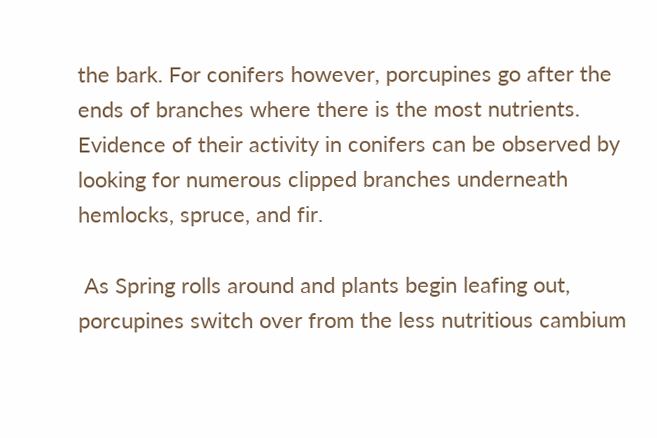the bark. For conifers however, porcupines go after the ends of branches where there is the most nutrients. Evidence of their activity in conifers can be observed by looking for numerous clipped branches underneath hemlocks, spruce, and fir.

 As Spring rolls around and plants begin leafing out, porcupines switch over from the less nutritious cambium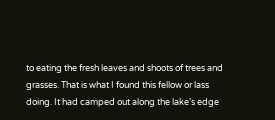to eating the fresh leaves and shoots of trees and grasses. That is what I found this fellow or lass doing. It had camped out along the lake’s edge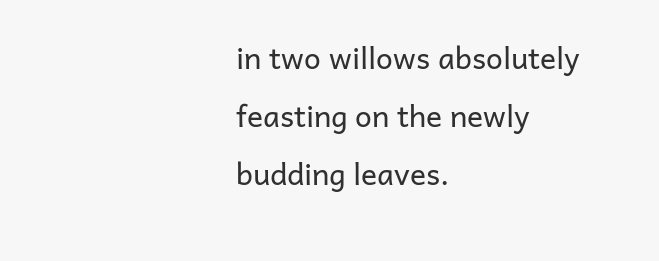in two willows absolutely feasting on the newly budding leaves.